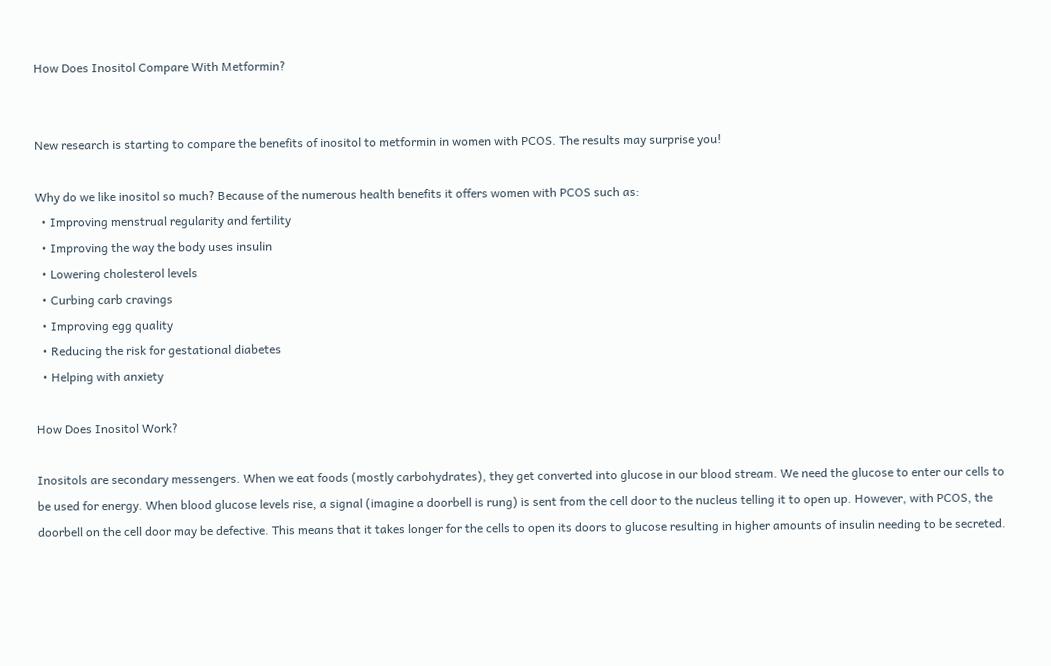How Does Inositol Compare With Metformin?


New research is starting to compare the benefits of inositol to metformin in women with PCOS. The results may surprise you!

Why do we like inositol so much? Because of the numerous health benefits it offers women with PCOS such as:
  • Improving menstrual regularity and fertility
  • Improving the way the body uses insulin
  • Lowering cholesterol levels
  • Curbing carb cravings
  • Improving egg quality
  • Reducing the risk for gestational diabetes
  • Helping with anxiety

How Does Inositol Work?

Inositols are secondary messengers. When we eat foods (mostly carbohydrates), they get converted into glucose in our blood stream. We need the glucose to enter our cells to be used for energy. When blood glucose levels rise, a signal (imagine a doorbell is rung) is sent from the cell door to the nucleus telling it to open up. However, with PCOS, the doorbell on the cell door may be defective. This means that it takes longer for the cells to open its doors to glucose resulting in higher amounts of insulin needing to be secreted.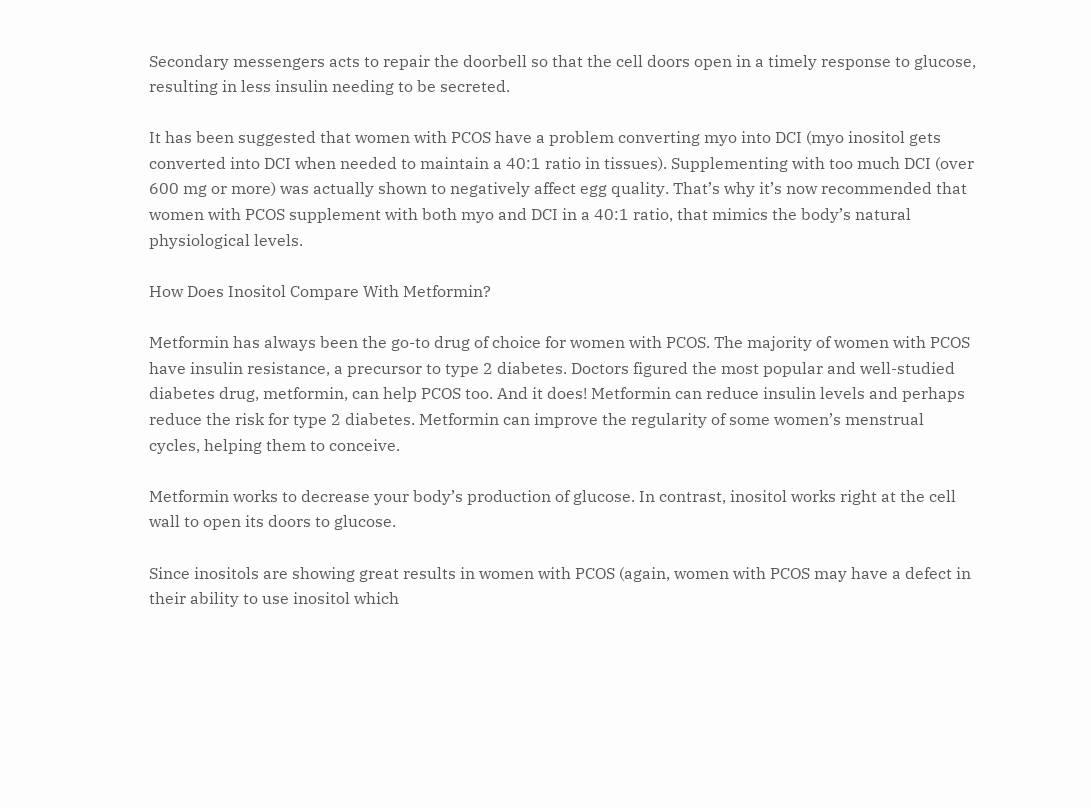Secondary messengers acts to repair the doorbell so that the cell doors open in a timely response to glucose, resulting in less insulin needing to be secreted.

It has been suggested that women with PCOS have a problem converting myo into DCI (myo inositol gets converted into DCI when needed to maintain a 40:1 ratio in tissues). Supplementing with too much DCI (over 600 mg or more) was actually shown to negatively affect egg quality. That’s why it’s now recommended that women with PCOS supplement with both myo and DCI in a 40:1 ratio, that mimics the body’s natural physiological levels.

How Does Inositol Compare With Metformin?

Metformin has always been the go-to drug of choice for women with PCOS. The majority of women with PCOS have insulin resistance, a precursor to type 2 diabetes. Doctors figured the most popular and well-studied diabetes drug, metformin, can help PCOS too. And it does! Metformin can reduce insulin levels and perhaps reduce the risk for type 2 diabetes. Metformin can improve the regularity of some women’s menstrual cycles, helping them to conceive.

Metformin works to decrease your body’s production of glucose. In contrast, inositol works right at the cell wall to open its doors to glucose.

Since inositols are showing great results in women with PCOS (again, women with PCOS may have a defect in their ability to use inositol which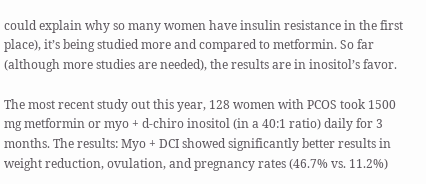could explain why so many women have insulin resistance in the first place), it’s being studied more and compared to metformin. So far (although more studies are needed), the results are in inositol’s favor.

The most recent study out this year, 128 women with PCOS took 1500 mg metformin or myo + d-chiro inositol (in a 40:1 ratio) daily for 3 months. The results: Myo + DCI showed significantly better results in weight reduction, ovulation, and pregnancy rates (46.7% vs. 11.2%)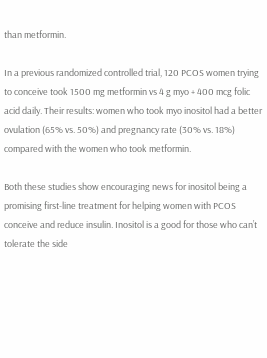than metformin.

In a previous randomized controlled trial, 120 PCOS women trying to conceive took 1500 mg metformin vs 4 g myo + 400 mcg folic acid daily. Their results: women who took myo inositol had a better ovulation (65% vs. 50%) and pregnancy rate (30% vs. 18%) compared with the women who took metformin.

Both these studies show encouraging news for inositol being a promising first-line treatment for helping women with PCOS conceive and reduce insulin. Inositol is a good for those who can’t tolerate the side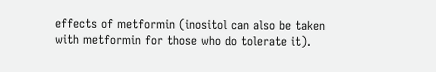effects of metformin (inositol can also be taken with metformin for those who do tolerate it).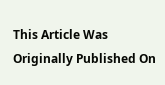This Article Was Originally Published On